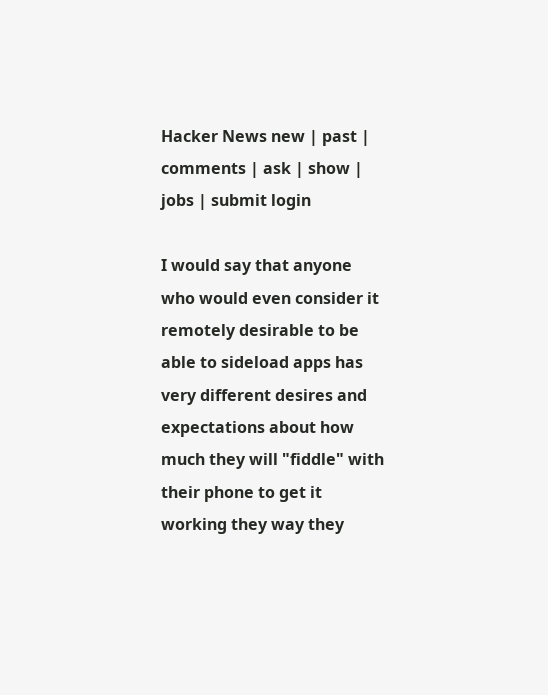Hacker News new | past | comments | ask | show | jobs | submit login

I would say that anyone who would even consider it remotely desirable to be able to sideload apps has very different desires and expectations about how much they will "fiddle" with their phone to get it working they way they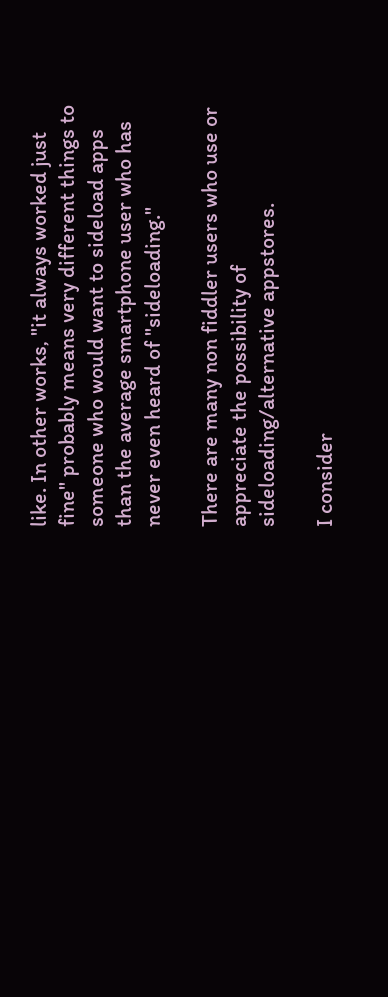like. In other works, "it always worked just fine" probably means very different things to someone who would want to sideload apps than the average smartphone user who has never even heard of "sideloading."

There are many non fiddler users who use or appreciate the possibility of sideloading/alternative appstores.

I consider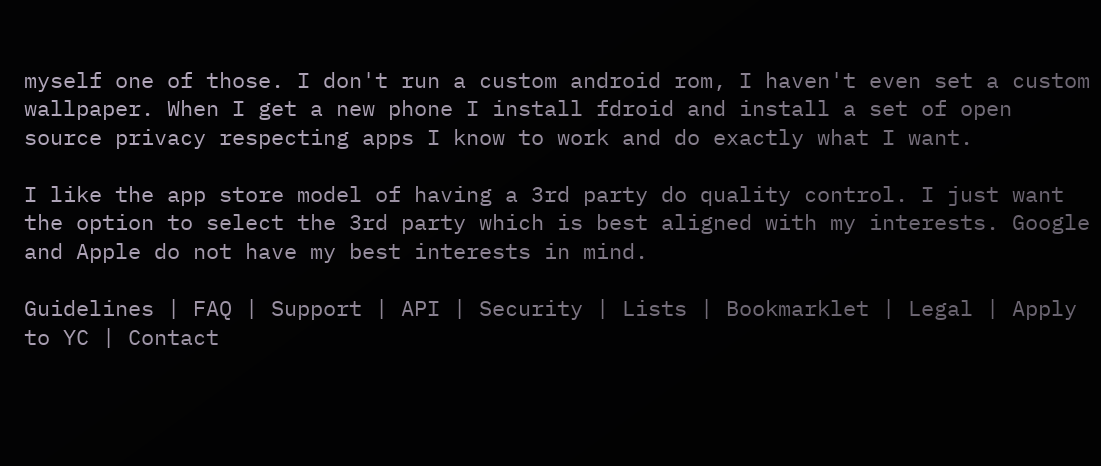myself one of those. I don't run a custom android rom, I haven't even set a custom wallpaper. When I get a new phone I install fdroid and install a set of open source privacy respecting apps I know to work and do exactly what I want.

I like the app store model of having a 3rd party do quality control. I just want the option to select the 3rd party which is best aligned with my interests. Google and Apple do not have my best interests in mind.

Guidelines | FAQ | Support | API | Security | Lists | Bookmarklet | Legal | Apply to YC | Contact